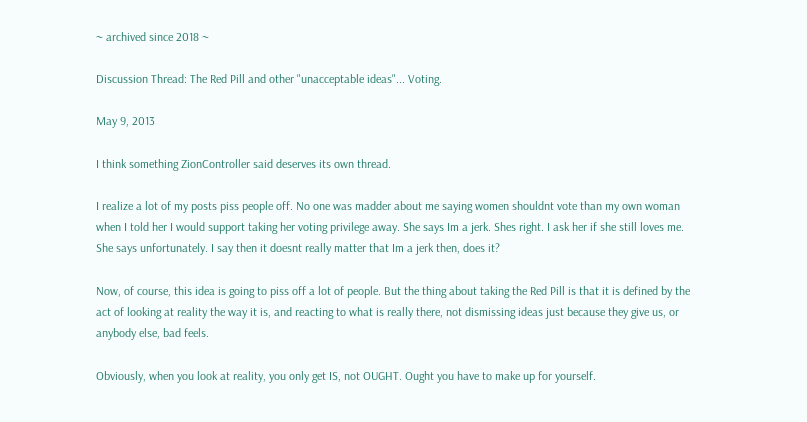~ archived since 2018 ~

Discussion Thread: The Red Pill and other "unacceptable ideas"... Voting.

May 9, 2013

I think something ZionController said deserves its own thread.

I realize a lot of my posts piss people off. No one was madder about me saying women shouldnt vote than my own woman when I told her I would support taking her voting privilege away. She says Im a jerk. Shes right. I ask her if she still loves me. She says unfortunately. I say then it doesnt really matter that Im a jerk then, does it?

Now, of course, this idea is going to piss off a lot of people. But the thing about taking the Red Pill is that it is defined by the act of looking at reality the way it is, and reacting to what is really there, not dismissing ideas just because they give us, or anybody else, bad feels.

Obviously, when you look at reality, you only get IS, not OUGHT. Ought you have to make up for yourself.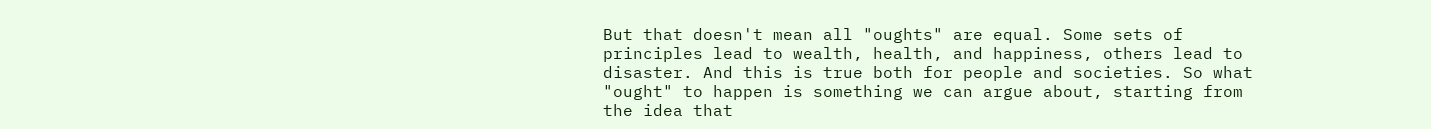But that doesn't mean all "oughts" are equal. Some sets of principles lead to wealth, health, and happiness, others lead to disaster. And this is true both for people and societies. So what "ought" to happen is something we can argue about, starting from the idea that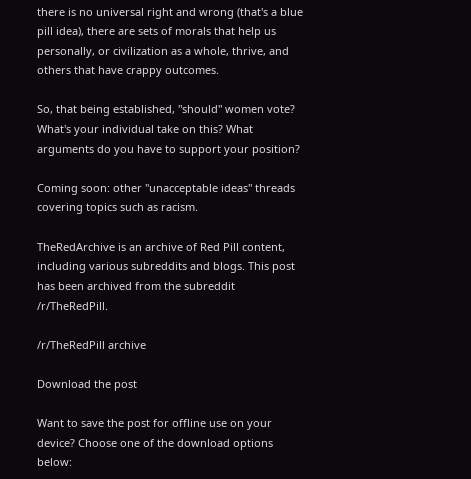there is no universal right and wrong (that's a blue pill idea), there are sets of morals that help us personally, or civilization as a whole, thrive, and others that have crappy outcomes.

So, that being established, "should" women vote? What's your individual take on this? What arguments do you have to support your position?

Coming soon: other "unacceptable ideas" threads covering topics such as racism.

TheRedArchive is an archive of Red Pill content, including various subreddits and blogs. This post has been archived from the subreddit /r/TheRedPill.

/r/TheRedPill archive

Download the post

Want to save the post for offline use on your device? Choose one of the download options below: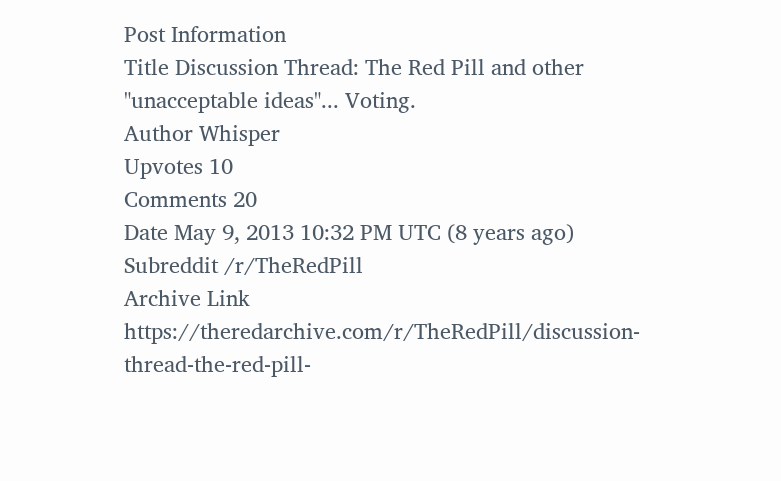Post Information
Title Discussion Thread: The Red Pill and other "unacceptable ideas"... Voting.
Author Whisper
Upvotes 10
Comments 20
Date May 9, 2013 10:32 PM UTC (8 years ago)
Subreddit /r/TheRedPill
Archive Link https://theredarchive.com/r/TheRedPill/discussion-thread-the-red-pill-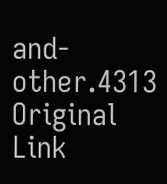and-other.4313
Original Link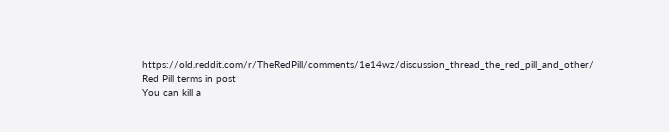https://old.reddit.com/r/TheRedPill/comments/1e14wz/discussion_thread_the_red_pill_and_other/
Red Pill terms in post
You can kill a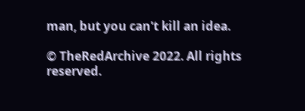man, but you can't kill an idea.

© TheRedArchive 2022. All rights reserved.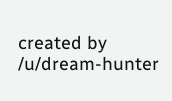created by /u/dream-hunter